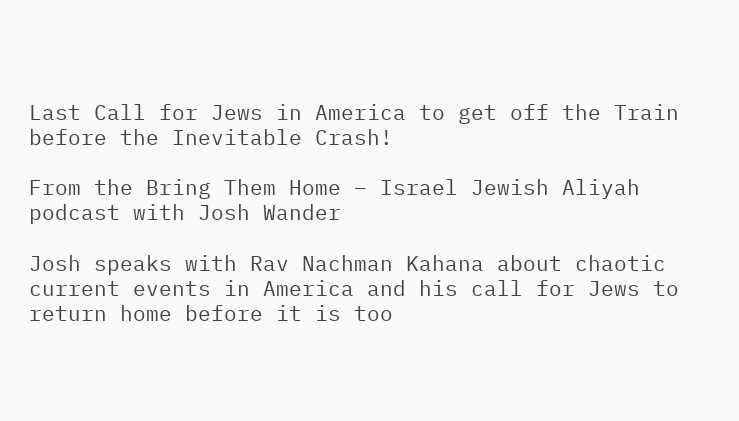Last Call for Jews in America to get off the Train before the Inevitable Crash!

From the Bring Them Home – Israel Jewish Aliyah podcast with Josh Wander

Josh speaks with Rav Nachman Kahana about chaotic current events in America and his call for Jews to return home before it is too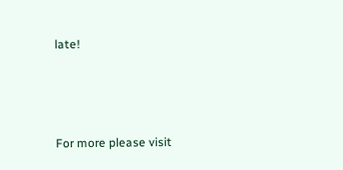late!



For more please visit